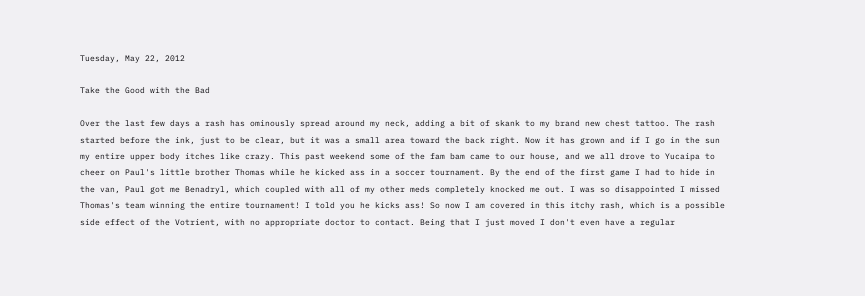Tuesday, May 22, 2012

Take the Good with the Bad

Over the last few days a rash has ominously spread around my neck, adding a bit of skank to my brand new chest tattoo. The rash started before the ink, just to be clear, but it was a small area toward the back right. Now it has grown and if I go in the sun my entire upper body itches like crazy. This past weekend some of the fam bam came to our house, and we all drove to Yucaipa to cheer on Paul's little brother Thomas while he kicked ass in a soccer tournament. By the end of the first game I had to hide in the van, Paul got me Benadryl, which coupled with all of my other meds completely knocked me out. I was so disappointed I missed Thomas's team winning the entire tournament! I told you he kicks ass! So now I am covered in this itchy rash, which is a possible side effect of the Votrient, with no appropriate doctor to contact. Being that I just moved I don't even have a regular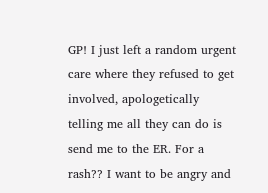GP! I just left a random urgent care where they refused to get involved, apologetically telling me all they can do is send me to the ER. For a rash?? I want to be angry and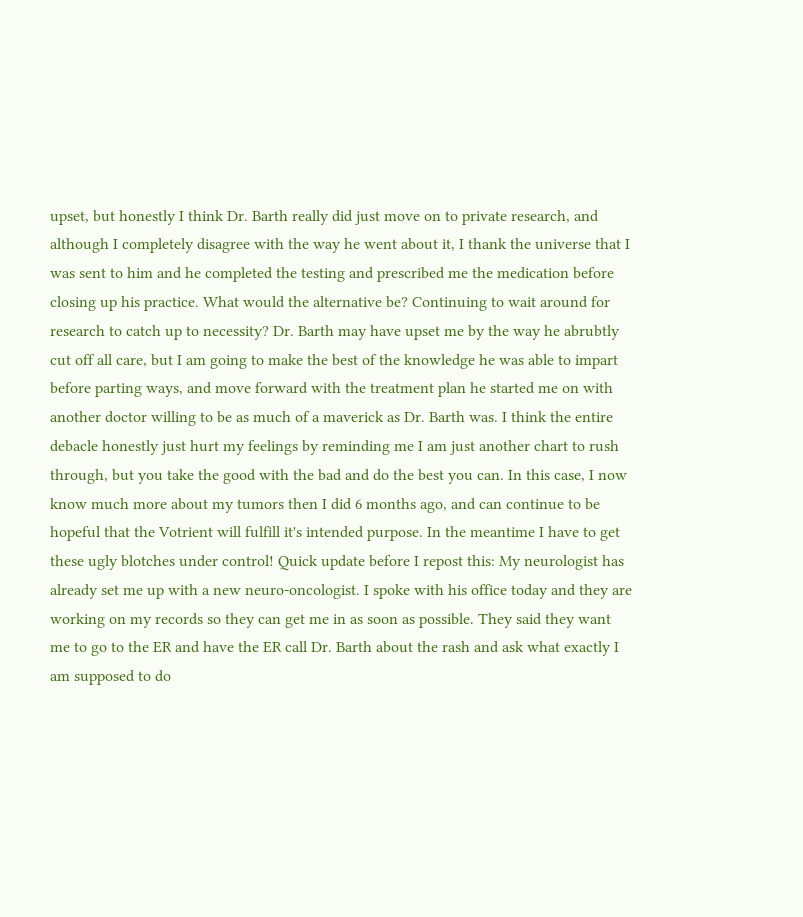upset, but honestly I think Dr. Barth really did just move on to private research, and although I completely disagree with the way he went about it, I thank the universe that I was sent to him and he completed the testing and prescribed me the medication before closing up his practice. What would the alternative be? Continuing to wait around for research to catch up to necessity? Dr. Barth may have upset me by the way he abrubtly cut off all care, but I am going to make the best of the knowledge he was able to impart before parting ways, and move forward with the treatment plan he started me on with another doctor willing to be as much of a maverick as Dr. Barth was. I think the entire debacle honestly just hurt my feelings by reminding me I am just another chart to rush through, but you take the good with the bad and do the best you can. In this case, I now know much more about my tumors then I did 6 months ago, and can continue to be hopeful that the Votrient will fulfill it's intended purpose. In the meantime I have to get these ugly blotches under control! Quick update before I repost this: My neurologist has already set me up with a new neuro-oncologist. I spoke with his office today and they are working on my records so they can get me in as soon as possible. They said they want me to go to the ER and have the ER call Dr. Barth about the rash and ask what exactly I am supposed to do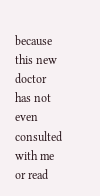because this new doctor has not even consulted with me or read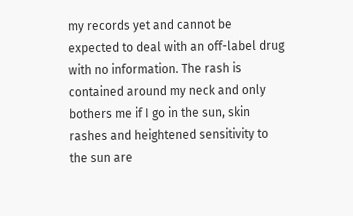my records yet and cannot be expected to deal with an off-label drug with no information. The rash is contained around my neck and only bothers me if I go in the sun, skin rashes and heightened sensitivity to the sun are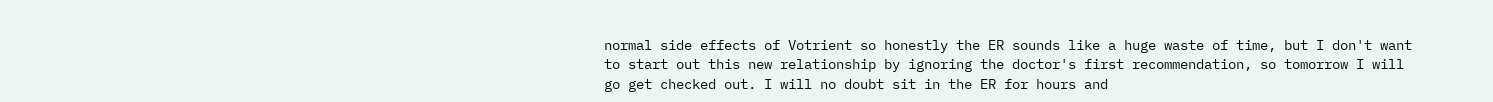normal side effects of Votrient so honestly the ER sounds like a huge waste of time, but I don't want to start out this new relationship by ignoring the doctor's first recommendation, so tomorrow I will go get checked out. I will no doubt sit in the ER for hours and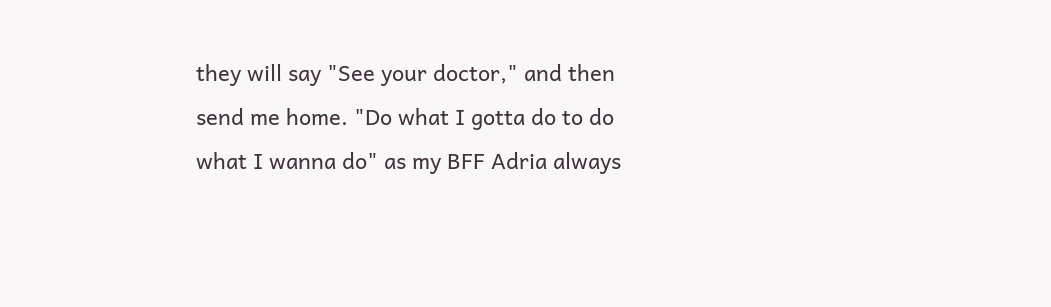they will say "See your doctor," and then send me home. "Do what I gotta do to do what I wanna do" as my BFF Adria always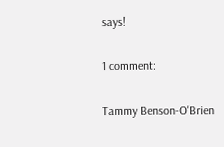says!

1 comment:

Tammy Benson-O'Brien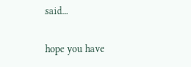said...

hope you have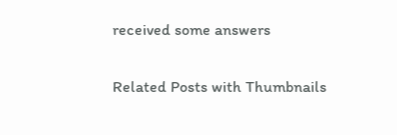received some answers

Related Posts with Thumbnails